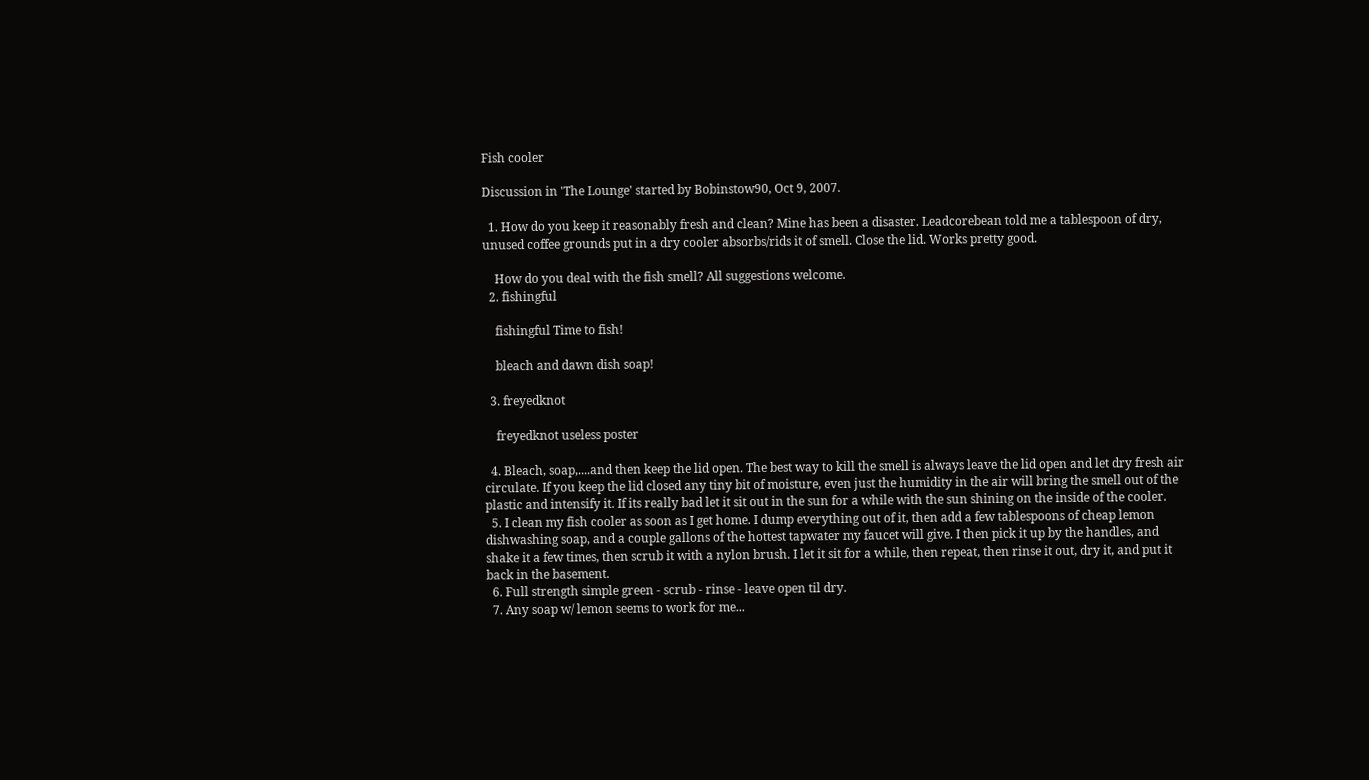Fish cooler

Discussion in 'The Lounge' started by Bobinstow90, Oct 9, 2007.

  1. How do you keep it reasonably fresh and clean? Mine has been a disaster. Leadcorebean told me a tablespoon of dry, unused coffee grounds put in a dry cooler absorbs/rids it of smell. Close the lid. Works pretty good.

    How do you deal with the fish smell? All suggestions welcome.
  2. fishingful

    fishingful Time to fish!

    bleach and dawn dish soap!

  3. freyedknot

    freyedknot useless poster

  4. Bleach, soap,....and then keep the lid open. The best way to kill the smell is always leave the lid open and let dry fresh air circulate. If you keep the lid closed any tiny bit of moisture, even just the humidity in the air will bring the smell out of the plastic and intensify it. If its really bad let it sit out in the sun for a while with the sun shining on the inside of the cooler.
  5. I clean my fish cooler as soon as I get home. I dump everything out of it, then add a few tablespoons of cheap lemon dishwashing soap, and a couple gallons of the hottest tapwater my faucet will give. I then pick it up by the handles, and shake it a few times, then scrub it with a nylon brush. I let it sit for a while, then repeat, then rinse it out, dry it, and put it back in the basement.
  6. Full strength simple green - scrub - rinse - leave open til dry.
  7. Any soap w/ lemon seems to work for me...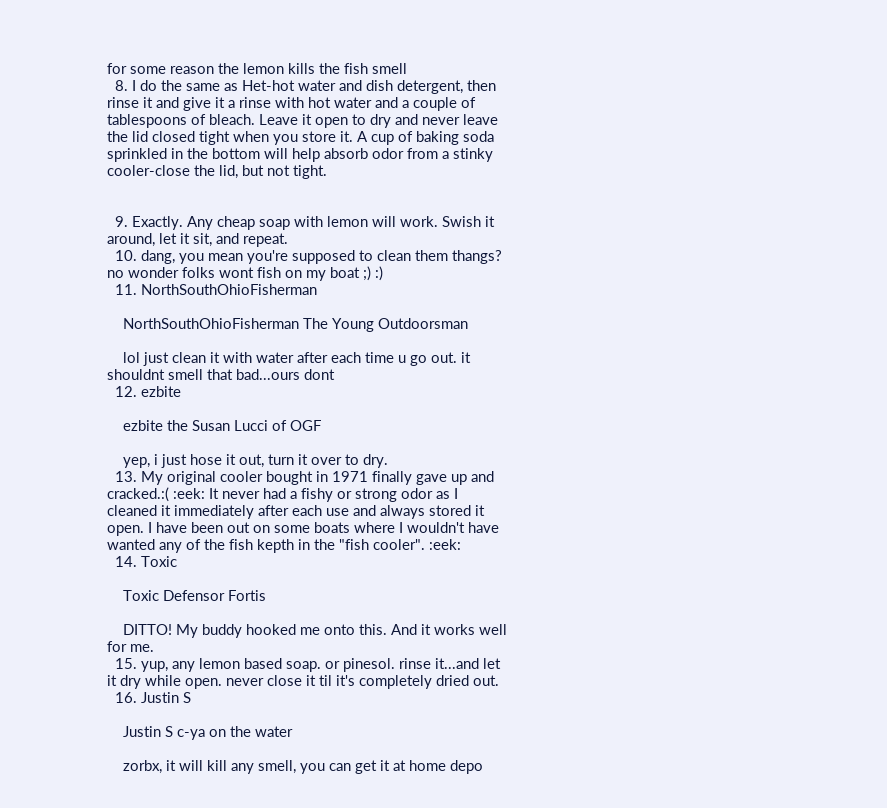for some reason the lemon kills the fish smell
  8. I do the same as Het-hot water and dish detergent, then rinse it and give it a rinse with hot water and a couple of tablespoons of bleach. Leave it open to dry and never leave the lid closed tight when you store it. A cup of baking soda sprinkled in the bottom will help absorb odor from a stinky cooler-close the lid, but not tight.


  9. Exactly. Any cheap soap with lemon will work. Swish it around, let it sit, and repeat.
  10. dang, you mean you're supposed to clean them thangs? no wonder folks wont fish on my boat ;) :)
  11. NorthSouthOhioFisherman

    NorthSouthOhioFisherman The Young Outdoorsman

    lol just clean it with water after each time u go out. it shouldnt smell that bad...ours dont
  12. ezbite

    ezbite the Susan Lucci of OGF

    yep, i just hose it out, turn it over to dry.
  13. My original cooler bought in 1971 finally gave up and cracked.:( :eek: It never had a fishy or strong odor as I cleaned it immediately after each use and always stored it open. I have been out on some boats where I wouldn't have wanted any of the fish kepth in the "fish cooler". :eek:
  14. Toxic

    Toxic Defensor Fortis

    DITTO! My buddy hooked me onto this. And it works well for me.
  15. yup, any lemon based soap. or pinesol. rinse it...and let it dry while open. never close it til it's completely dried out.
  16. Justin S

    Justin S c-ya on the water

    zorbx, it will kill any smell, you can get it at home depo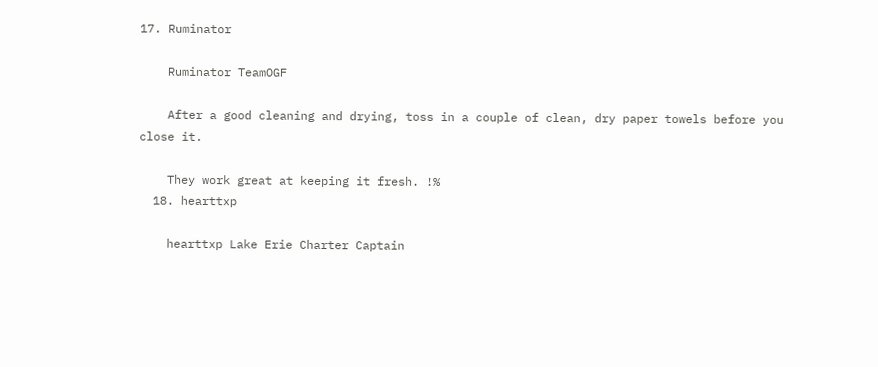17. Ruminator

    Ruminator TeamOGF

    After a good cleaning and drying, toss in a couple of clean, dry paper towels before you close it.

    They work great at keeping it fresh. !%
  18. hearttxp

    hearttxp Lake Erie Charter Captain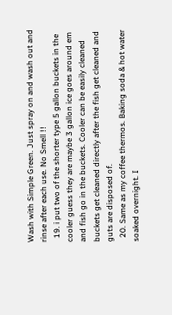Wash with Simple Green. Just spray on and wash out and rinse after each use. No Smell !!
  19. i put two of the shorter type 5 gallon buckets in the cooler guess they are maybe 3 gallon ice goes around em and fish go in the buckets. Cooler can be easily cleaned buckets get cleaned directly after the fish get cleaned and guts are disposed of.
  20. Same as my coffee thermos. Baking soda & hot water soaked overnight. I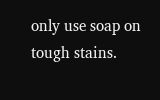only use soap on tough stains.